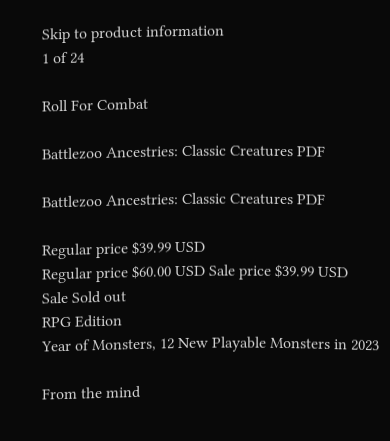Skip to product information
1 of 24

Roll For Combat

Battlezoo Ancestries: Classic Creatures PDF

Battlezoo Ancestries: Classic Creatures PDF

Regular price $39.99 USD
Regular price $60.00 USD Sale price $39.99 USD
Sale Sold out
RPG Edition
Year of Monsters, 12 New Playable Monsters in 2023

From the mind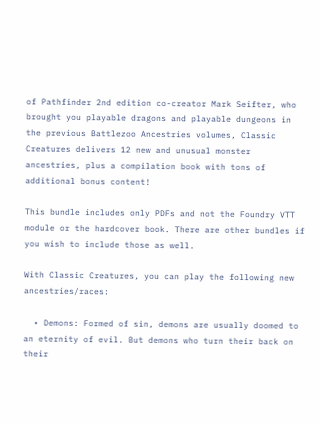of Pathfinder 2nd edition co-creator Mark Seifter, who brought you playable dragons and playable dungeons in the previous Battlezoo Ancestries volumes, Classic Creatures delivers 12 new and unusual monster ancestries, plus a compilation book with tons of additional bonus content!

This bundle includes only PDFs and not the Foundry VTT module or the hardcover book. There are other bundles if you wish to include those as well.

With Classic Creatures, you can play the following new ancestries/races:

  • Demons: Formed of sin, demons are usually doomed to an eternity of evil. But demons who turn their back on their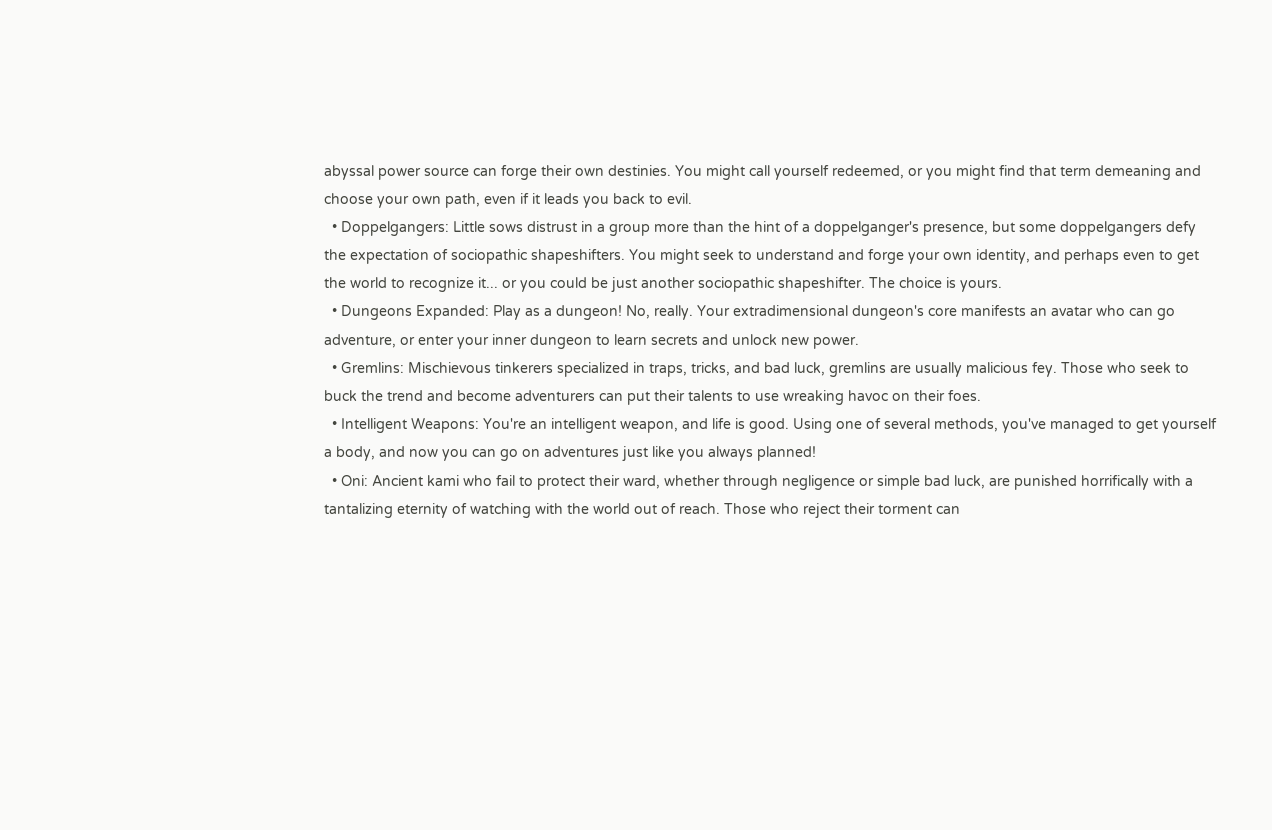abyssal power source can forge their own destinies. You might call yourself redeemed, or you might find that term demeaning and choose your own path, even if it leads you back to evil.
  • Doppelgangers: Little sows distrust in a group more than the hint of a doppelganger's presence, but some doppelgangers defy the expectation of sociopathic shapeshifters. You might seek to understand and forge your own identity, and perhaps even to get the world to recognize it... or you could be just another sociopathic shapeshifter. The choice is yours.
  • Dungeons Expanded: Play as a dungeon! No, really. Your extradimensional dungeon's core manifests an avatar who can go adventure, or enter your inner dungeon to learn secrets and unlock new power.
  • Gremlins: Mischievous tinkerers specialized in traps, tricks, and bad luck, gremlins are usually malicious fey. Those who seek to buck the trend and become adventurers can put their talents to use wreaking havoc on their foes.
  • Intelligent Weapons: You're an intelligent weapon, and life is good. Using one of several methods, you've managed to get yourself a body, and now you can go on adventures just like you always planned!
  • Oni: Ancient kami who fail to protect their ward, whether through negligence or simple bad luck, are punished horrifically with a tantalizing eternity of watching with the world out of reach. Those who reject their torment can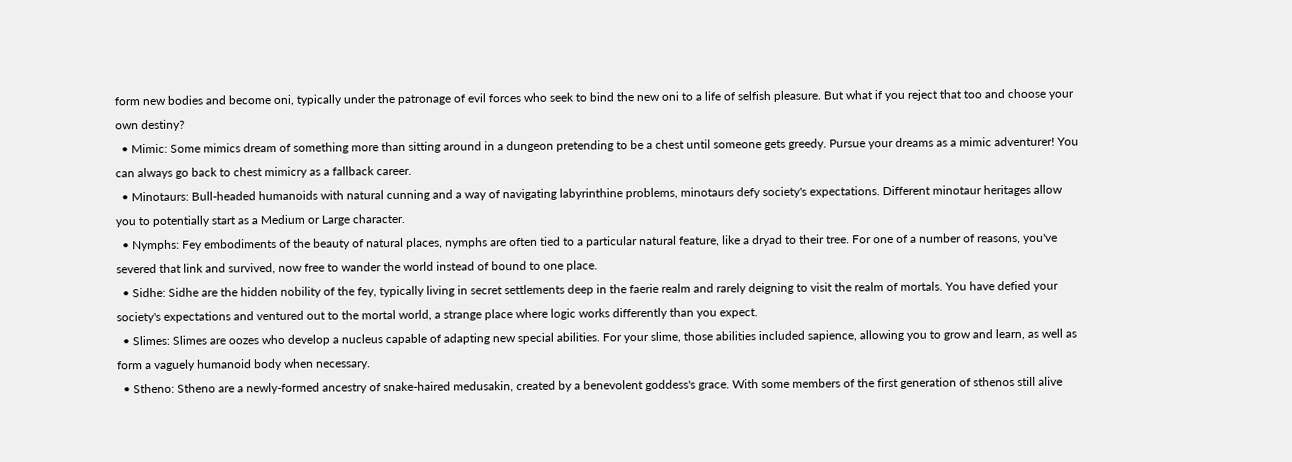form new bodies and become oni, typically under the patronage of evil forces who seek to bind the new oni to a life of selfish pleasure. But what if you reject that too and choose your own destiny?
  • Mimic: Some mimics dream of something more than sitting around in a dungeon pretending to be a chest until someone gets greedy. Pursue your dreams as a mimic adventurer! You can always go back to chest mimicry as a fallback career.
  • Minotaurs: Bull-headed humanoids with natural cunning and a way of navigating labyrinthine problems, minotaurs defy society's expectations. Different minotaur heritages allow you to potentially start as a Medium or Large character.
  • Nymphs: Fey embodiments of the beauty of natural places, nymphs are often tied to a particular natural feature, like a dryad to their tree. For one of a number of reasons, you've severed that link and survived, now free to wander the world instead of bound to one place.
  • Sidhe: Sidhe are the hidden nobility of the fey, typically living in secret settlements deep in the faerie realm and rarely deigning to visit the realm of mortals. You have defied your society's expectations and ventured out to the mortal world, a strange place where logic works differently than you expect.
  • Slimes: Slimes are oozes who develop a nucleus capable of adapting new special abilities. For your slime, those abilities included sapience, allowing you to grow and learn, as well as form a vaguely humanoid body when necessary.
  • Stheno: Stheno are a newly-formed ancestry of snake-haired medusakin, created by a benevolent goddess's grace. With some members of the first generation of sthenos still alive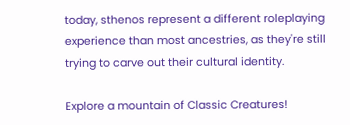today, sthenos represent a different roleplaying experience than most ancestries, as they're still trying to carve out their cultural identity.

Explore a mountain of Classic Creatures!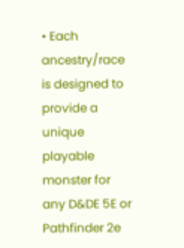• Each ancestry/race is designed to provide a unique playable monster for any D&DE 5E or Pathfinder 2e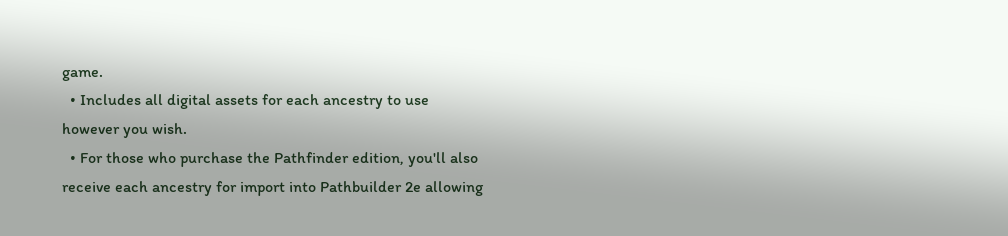game.
  • Includes all digital assets for each ancestry to use however you wish.
  • For those who purchase the Pathfinder edition, you'll also receive each ancestry for import into Pathbuilder 2e allowing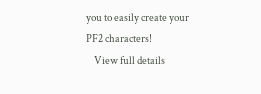you to easily create your PF2 characters!
    View full details